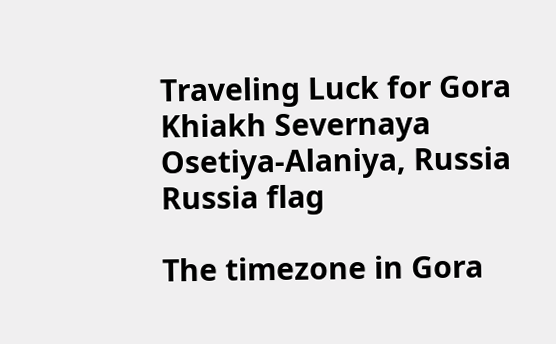Traveling Luck for Gora Khiakh Severnaya Osetiya-Alaniya, Russia Russia flag

The timezone in Gora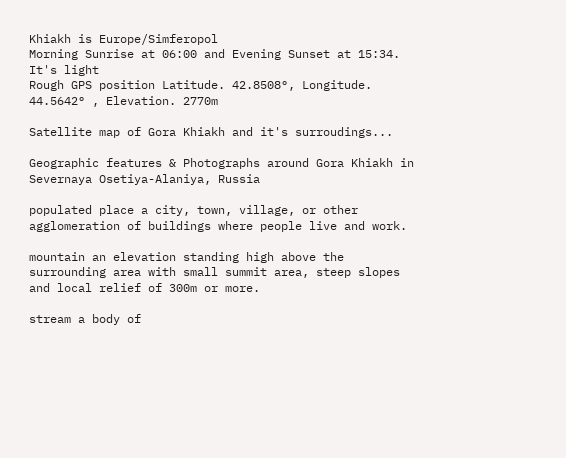Khiakh is Europe/Simferopol
Morning Sunrise at 06:00 and Evening Sunset at 15:34. It's light
Rough GPS position Latitude. 42.8508°, Longitude. 44.5642° , Elevation. 2770m

Satellite map of Gora Khiakh and it's surroudings...

Geographic features & Photographs around Gora Khiakh in Severnaya Osetiya-Alaniya, Russia

populated place a city, town, village, or other agglomeration of buildings where people live and work.

mountain an elevation standing high above the surrounding area with small summit area, steep slopes and local relief of 300m or more.

stream a body of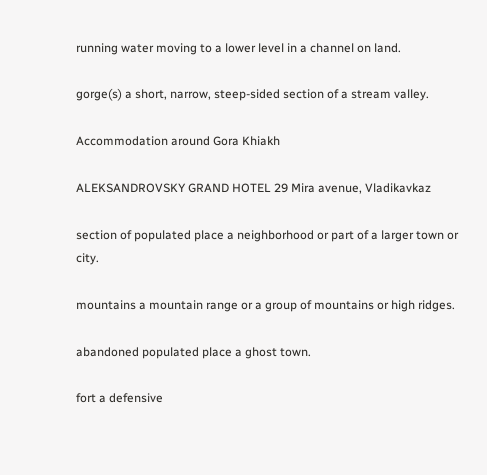running water moving to a lower level in a channel on land.

gorge(s) a short, narrow, steep-sided section of a stream valley.

Accommodation around Gora Khiakh

ALEKSANDROVSKY GRAND HOTEL 29 Mira avenue, Vladikavkaz

section of populated place a neighborhood or part of a larger town or city.

mountains a mountain range or a group of mountains or high ridges.

abandoned populated place a ghost town.

fort a defensive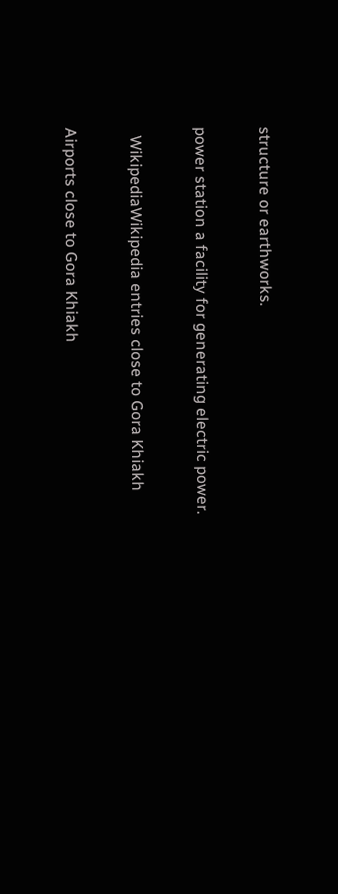structure or earthworks.

power station a facility for generating electric power.

  WikipediaWikipedia entries close to Gora Khiakh

Airports close to Gora Khiakh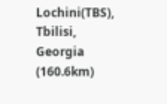Lochini(TBS), Tbilisi, Georgia (160.6km)